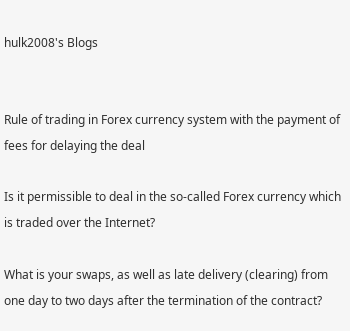hulk2008's Blogs


Rule of trading in Forex currency system with the payment of fees for delaying the deal

Is it permissible to deal in the so-called Forex currency which is traded over the Internet?

What is your swaps, as well as late delivery (clearing) from one day to two days after the termination of the contract?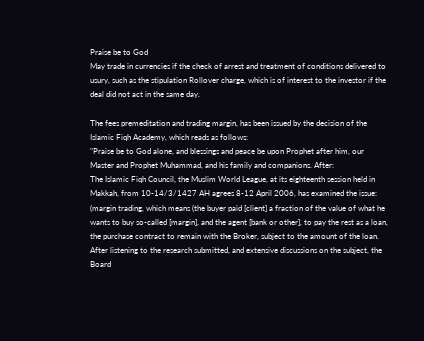Praise be to God
May trade in currencies if the check of arrest and treatment of conditions delivered to usury, such as the stipulation Rollover charge, which is of interest to the investor if the deal did not act in the same day.

The fees premeditation and trading margin, has been issued by the decision of the Islamic Fiqh Academy, which reads as follows:
"Praise be to God alone, and blessings and peace be upon Prophet after him, our Master and Prophet Muhammad, and his family and companions. After:
The Islamic Fiqh Council, the Muslim World League, at its eighteenth session held in Makkah, from 10-14/3/1427 AH agrees 8-12 April 2006, has examined the issue: (margin trading, which means (the buyer paid [client] a fraction of the value of what he wants to buy so-called [margin], and the agent [bank or other], to pay the rest as a loan, the purchase contract to remain with the Broker, subject to the amount of the loan.
After listening to the research submitted, and extensive discussions on the subject, the Board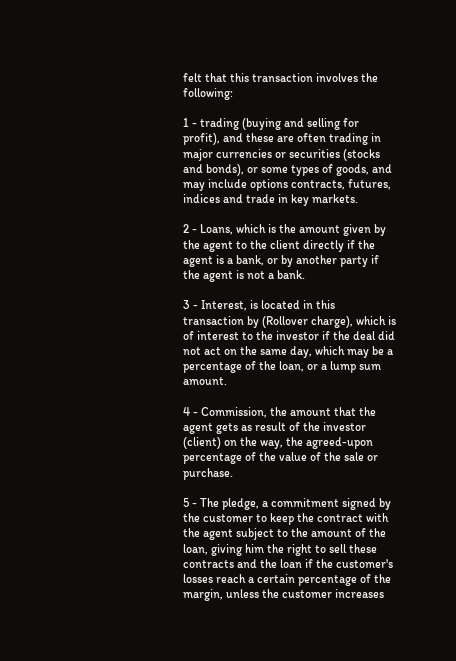felt that this transaction involves the following:

1 - trading (buying and selling for profit), and these are often trading in major currencies or securities (stocks and bonds), or some types of goods, and may include options contracts, futures, indices and trade in key markets.

2 - Loans, which is the amount given by the agent to the client directly if the agent is a bank, or by another party if the agent is not a bank.

3 - Interest, is located in this transaction by (Rollover charge), which is of interest to the investor if the deal did not act on the same day, which may be a percentage of the loan, or a lump sum amount.

4 - Commission, the amount that the agent gets as result of the investor (client) on the way, the agreed-upon percentage of the value of the sale or purchase.

5 - The pledge, a commitment signed by the customer to keep the contract with the agent subject to the amount of the loan, giving him the right to sell these contracts and the loan if the customer's losses reach a certain percentage of the margin, unless the customer increases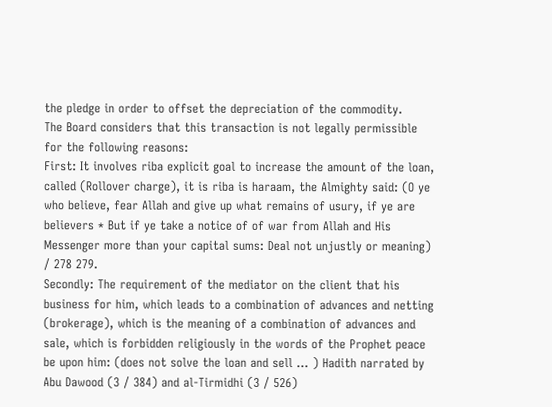the pledge in order to offset the depreciation of the commodity.
The Board considers that this transaction is not legally permissible for the following reasons:
First: It involves riba explicit goal to increase the amount of the loan, called (Rollover charge), it is riba is haraam, the Almighty said: (O ye who believe, fear Allah and give up what remains of usury, if ye are believers * But if ye take a notice of of war from Allah and His Messenger more than your capital sums: Deal not unjustly or meaning) / 278 279.
Secondly: The requirement of the mediator on the client that his business for him, which leads to a combination of advances and netting (brokerage), which is the meaning of a combination of advances and sale, which is forbidden religiously in the words of the Prophet peace be upon him: (does not solve the loan and sell ... ) Hadith narrated by Abu Dawood (3 / 384) and al-Tirmidhi (3 / 526)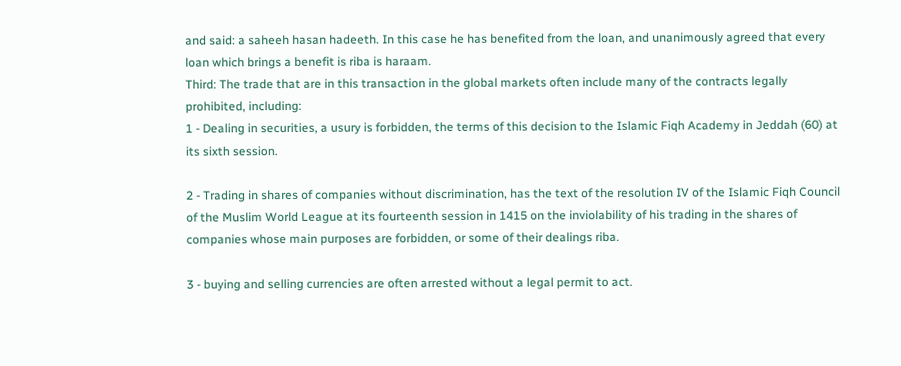and said: a saheeh hasan hadeeth. In this case he has benefited from the loan, and unanimously agreed that every loan which brings a benefit is riba is haraam.
Third: The trade that are in this transaction in the global markets often include many of the contracts legally prohibited, including:
1 - Dealing in securities, a usury is forbidden, the terms of this decision to the Islamic Fiqh Academy in Jeddah (60) at its sixth session.

2 - Trading in shares of companies without discrimination, has the text of the resolution IV of the Islamic Fiqh Council of the Muslim World League at its fourteenth session in 1415 on the inviolability of his trading in the shares of companies whose main purposes are forbidden, or some of their dealings riba.

3 - buying and selling currencies are often arrested without a legal permit to act.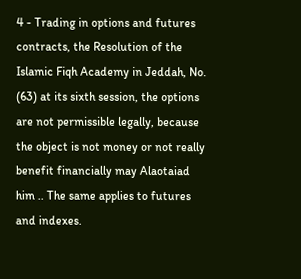4 - Trading in options and futures contracts, the Resolution of the Islamic Fiqh Academy in Jeddah, No. (63) at its sixth session, the options are not permissible legally, because the object is not money or not really benefit financially may Alaotaiad him .. The same applies to futures and indexes.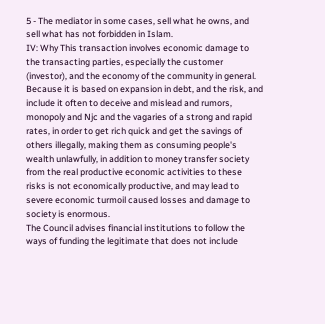5 - The mediator in some cases, sell what he owns, and sell what has not forbidden in Islam.
IV: Why This transaction involves economic damage to the transacting parties, especially the customer (investor), and the economy of the community in general. Because it is based on expansion in debt, and the risk, and include it often to deceive and mislead and rumors, monopoly and Njc and the vagaries of a strong and rapid rates, in order to get rich quick and get the savings of others illegally, making them as consuming people's wealth unlawfully, in addition to money transfer society from the real productive economic activities to these risks is not economically productive, and may lead to severe economic turmoil caused losses and damage to society is enormous.
The Council advises financial institutions to follow the ways of funding the legitimate that does not include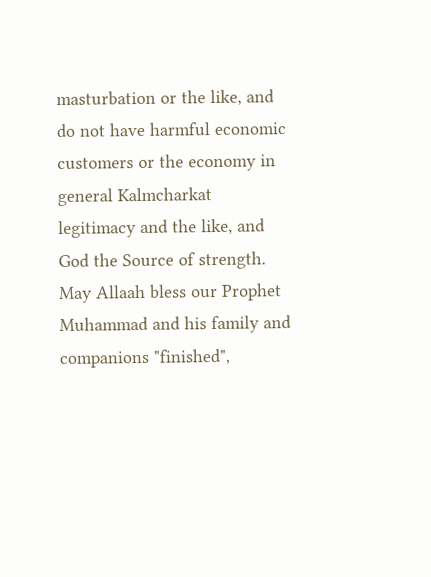masturbation or the like, and do not have harmful economic customers or the economy in general Kalmcharkat legitimacy and the like, and God the Source of strength.
May Allaah bless our Prophet Muhammad and his family and companions "finished",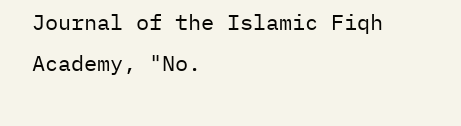Journal of the Islamic Fiqh Academy, "No.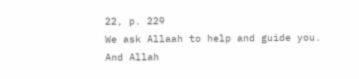22, p. 229
We ask Allaah to help and guide you.
And Allah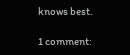knows best.

1 comment: